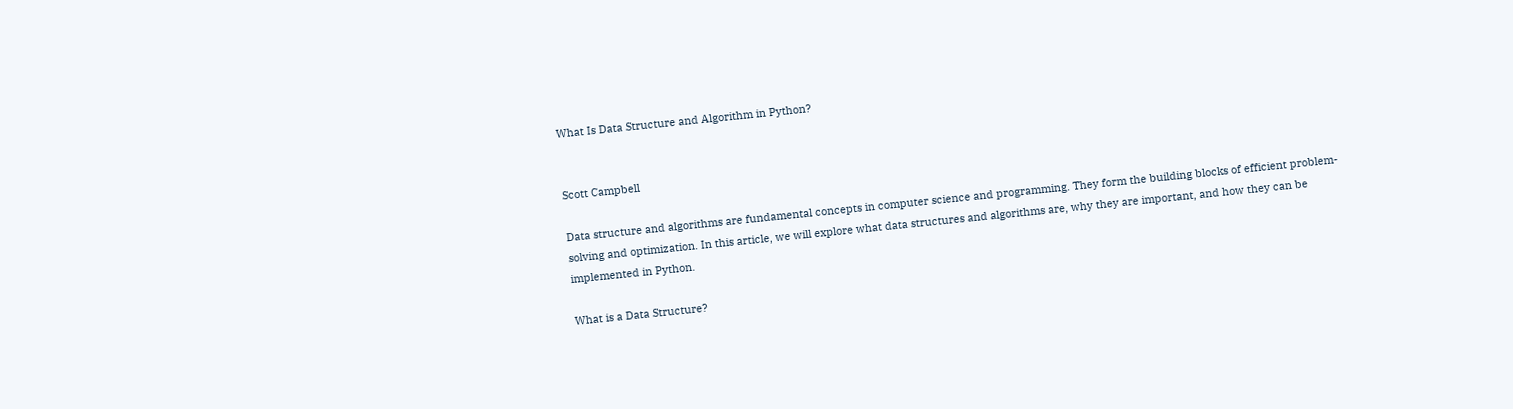What Is Data Structure and Algorithm in Python?


Scott Campbell

Data structure and algorithms are fundamental concepts in computer science and programming. They form the building blocks of efficient problem-solving and optimization. In this article, we will explore what data structures and algorithms are, why they are important, and how they can be implemented in Python.

What is a Data Structure?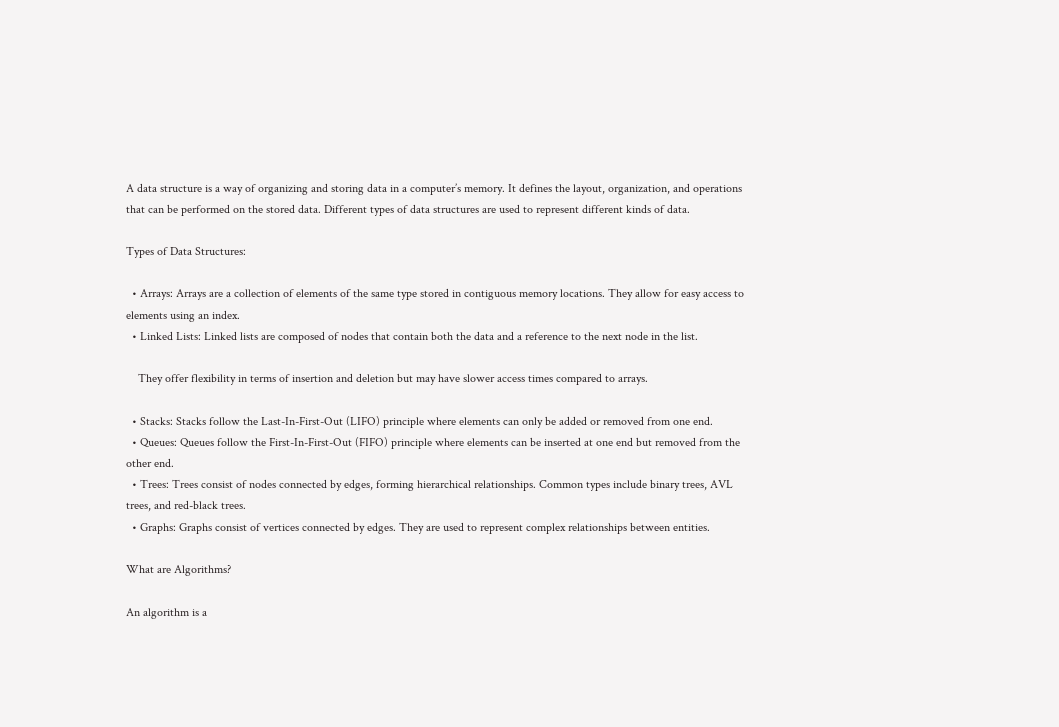A data structure is a way of organizing and storing data in a computer’s memory. It defines the layout, organization, and operations that can be performed on the stored data. Different types of data structures are used to represent different kinds of data.

Types of Data Structures:

  • Arrays: Arrays are a collection of elements of the same type stored in contiguous memory locations. They allow for easy access to elements using an index.
  • Linked Lists: Linked lists are composed of nodes that contain both the data and a reference to the next node in the list.

    They offer flexibility in terms of insertion and deletion but may have slower access times compared to arrays.

  • Stacks: Stacks follow the Last-In-First-Out (LIFO) principle where elements can only be added or removed from one end.
  • Queues: Queues follow the First-In-First-Out (FIFO) principle where elements can be inserted at one end but removed from the other end.
  • Trees: Trees consist of nodes connected by edges, forming hierarchical relationships. Common types include binary trees, AVL trees, and red-black trees.
  • Graphs: Graphs consist of vertices connected by edges. They are used to represent complex relationships between entities.

What are Algorithms?

An algorithm is a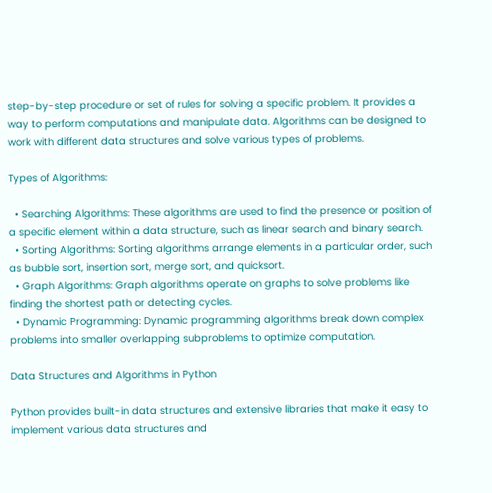step-by-step procedure or set of rules for solving a specific problem. It provides a way to perform computations and manipulate data. Algorithms can be designed to work with different data structures and solve various types of problems.

Types of Algorithms:

  • Searching Algorithms: These algorithms are used to find the presence or position of a specific element within a data structure, such as linear search and binary search.
  • Sorting Algorithms: Sorting algorithms arrange elements in a particular order, such as bubble sort, insertion sort, merge sort, and quicksort.
  • Graph Algorithms: Graph algorithms operate on graphs to solve problems like finding the shortest path or detecting cycles.
  • Dynamic Programming: Dynamic programming algorithms break down complex problems into smaller overlapping subproblems to optimize computation.

Data Structures and Algorithms in Python

Python provides built-in data structures and extensive libraries that make it easy to implement various data structures and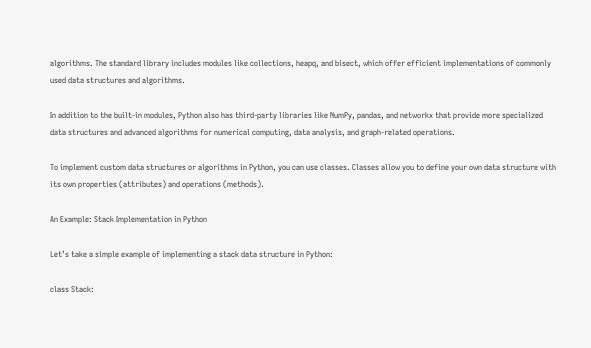algorithms. The standard library includes modules like collections, heapq, and bisect, which offer efficient implementations of commonly used data structures and algorithms.

In addition to the built-in modules, Python also has third-party libraries like NumPy, pandas, and networkx that provide more specialized data structures and advanced algorithms for numerical computing, data analysis, and graph-related operations.

To implement custom data structures or algorithms in Python, you can use classes. Classes allow you to define your own data structure with its own properties (attributes) and operations (methods).

An Example: Stack Implementation in Python

Let’s take a simple example of implementing a stack data structure in Python:

class Stack: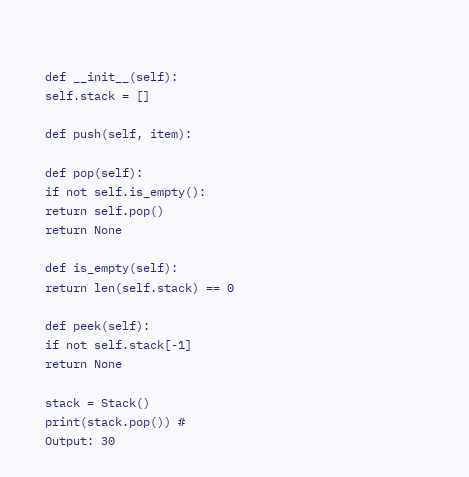def __init__(self):
self.stack = []

def push(self, item):

def pop(self):
if not self.is_empty():
return self.pop()
return None

def is_empty(self):
return len(self.stack) == 0

def peek(self):
if not self.stack[-1]
return None

stack = Stack()
print(stack.pop()) # Output: 30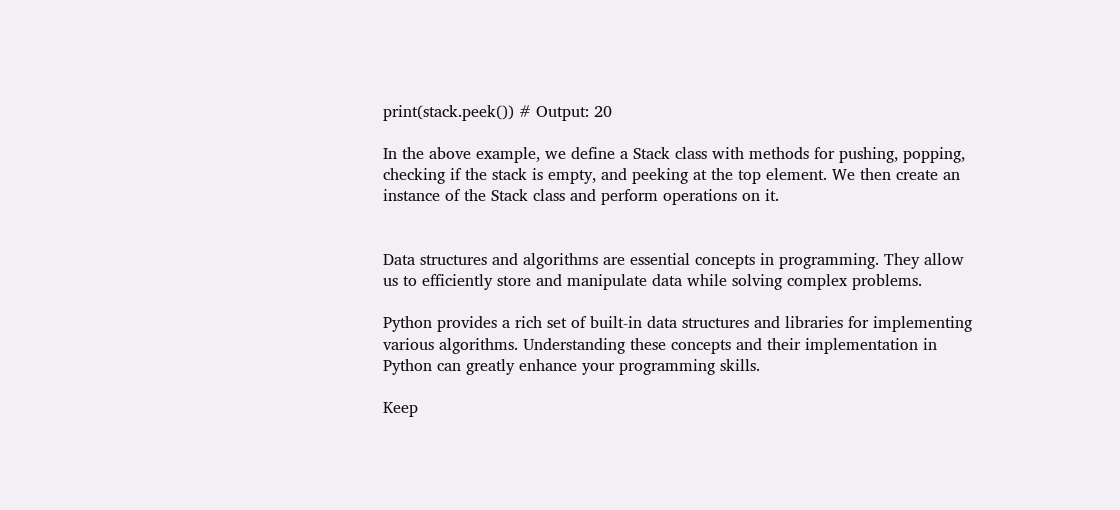print(stack.peek()) # Output: 20

In the above example, we define a Stack class with methods for pushing, popping, checking if the stack is empty, and peeking at the top element. We then create an instance of the Stack class and perform operations on it.


Data structures and algorithms are essential concepts in programming. They allow us to efficiently store and manipulate data while solving complex problems.

Python provides a rich set of built-in data structures and libraries for implementing various algorithms. Understanding these concepts and their implementation in Python can greatly enhance your programming skills.

Keep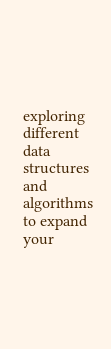exploring different data structures and algorithms to expand your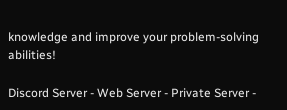knowledge and improve your problem-solving abilities!

Discord Server - Web Server - Private Server -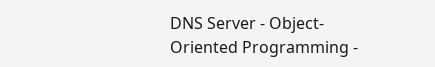DNS Server - Object-Oriented Programming -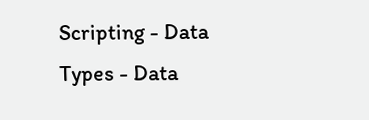Scripting - Data Types - Data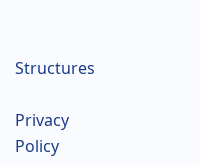Structures

Privacy Policy